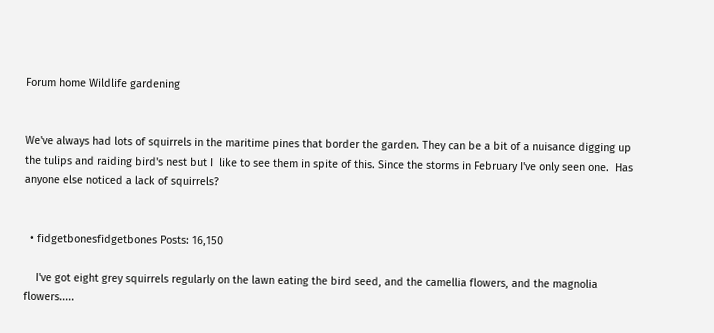Forum home Wildlife gardening


We've always had lots of squirrels in the maritime pines that border the garden. They can be a bit of a nuisance digging up the tulips and raiding bird's nest but I  like to see them in spite of this. Since the storms in February I've only seen one.  Has anyone else noticed a lack of squirrels?


  • fidgetbonesfidgetbones Posts: 16,150

    I've got eight grey squirrels regularly on the lawn eating the bird seed, and the camellia flowers, and the magnolia flowers.....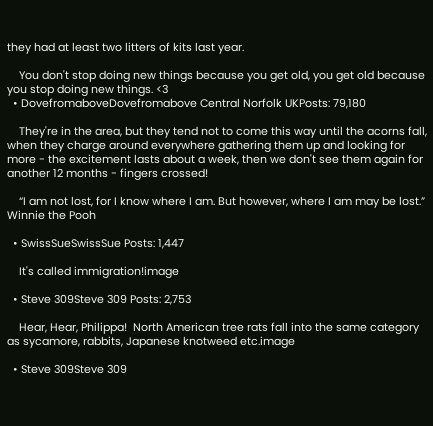they had at least two litters of kits last year.

    You don't stop doing new things because you get old, you get old because you stop doing new things. <3
  • DovefromaboveDovefromabove Central Norfolk UKPosts: 79,180

    They're in the area, but they tend not to come this way until the acorns fall, when they charge around everywhere gathering them up and looking for more - the excitement lasts about a week, then we don't see them again for another 12 months - fingers crossed!

    “I am not lost, for I know where I am. But however, where I am may be lost.” Winnie the Pooh

  • SwissSueSwissSue Posts: 1,447

    It's called immigration!image

  • Steve 309Steve 309 Posts: 2,753

    Hear, Hear, Philippa!  North American tree rats fall into the same category as sycamore, rabbits, Japanese knotweed etc.image

  • Steve 309Steve 309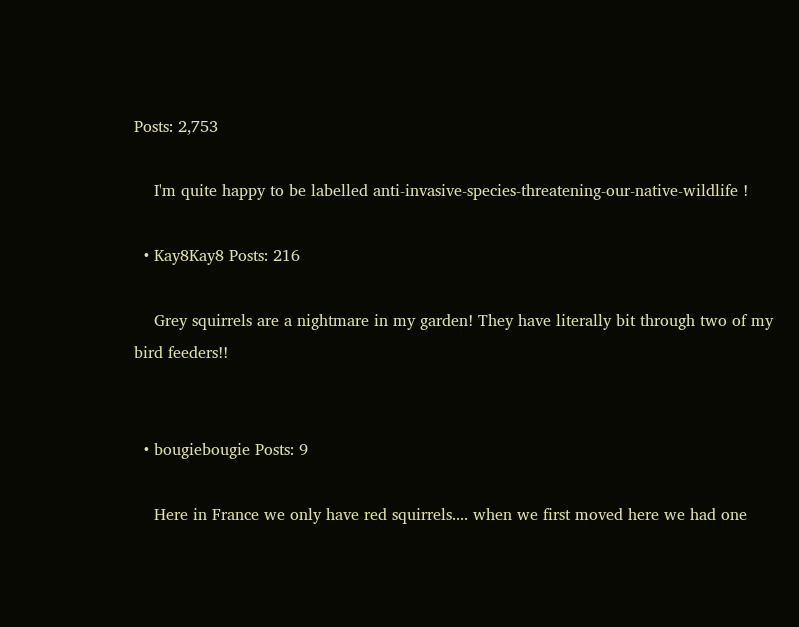Posts: 2,753

    I'm quite happy to be labelled anti-invasive-species-threatening-our-native-wildlife !

  • Kay8Kay8 Posts: 216

    Grey squirrels are a nightmare in my garden! They have literally bit through two of my bird feeders!!


  • bougiebougie Posts: 9

    Here in France we only have red squirrels.... when we first moved here we had one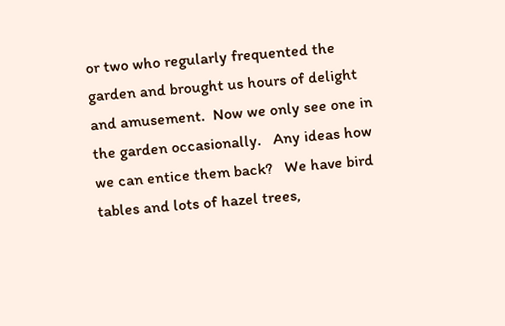or two who regularly frequented the garden and brought us hours of delight and amusement.  Now we only see one in the garden occasionally.   Any ideas how we can entice them back?   We have bird tables and lots of hazel trees,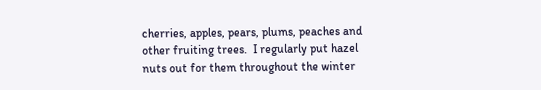cherries, apples, pears, plums, peaches and other fruiting trees.  I regularly put hazel nuts out for them throughout the winter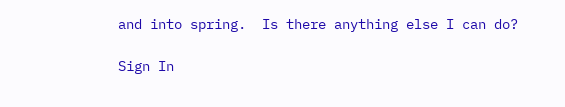and into spring.  Is there anything else I can do?

Sign In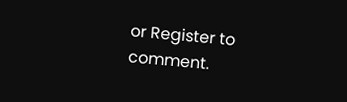or Register to comment.